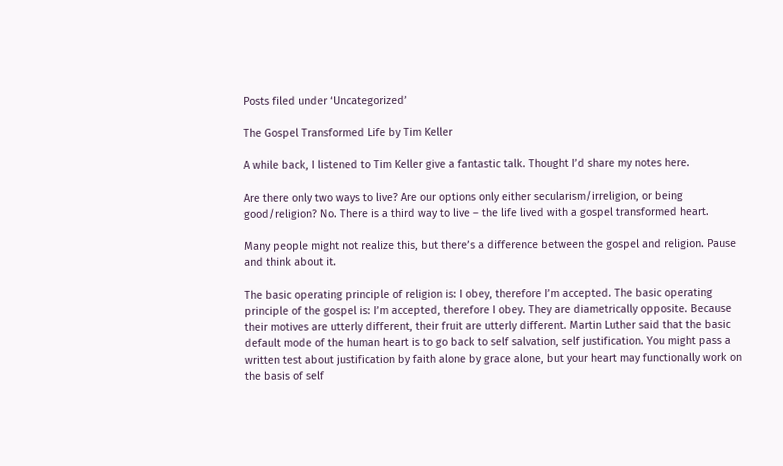Posts filed under ‘Uncategorized’

The Gospel Transformed Life by Tim Keller

A while back, I listened to Tim Keller give a fantastic talk. Thought I’d share my notes here.

Are there only two ways to live? Are our options only either secularism/irreligion, or being good/religion? No. There is a third way to live – the life lived with a gospel transformed heart.

Many people might not realize this, but there’s a difference between the gospel and religion. Pause and think about it.

The basic operating principle of religion is: I obey, therefore I’m accepted. The basic operating principle of the gospel is: I’m accepted, therefore I obey. They are diametrically opposite. Because their motives are utterly different, their fruit are utterly different. Martin Luther said that the basic default mode of the human heart is to go back to self salvation, self justification. You might pass a written test about justification by faith alone by grace alone, but your heart may functionally work on the basis of self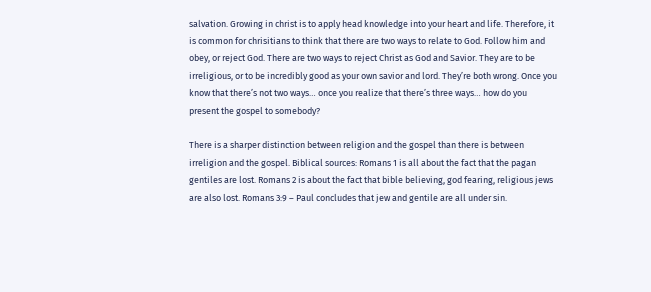salvation. Growing in christ is to apply head knowledge into your heart and life. Therefore, it is common for chrisitians to think that there are two ways to relate to God. Follow him and obey, or reject God. There are two ways to reject Christ as God and Savior. They are to be irreligious, or to be incredibly good as your own savior and lord. They’re both wrong. Once you know that there’s not two ways… once you realize that there’s three ways… how do you present the gospel to somebody?

There is a sharper distinction between religion and the gospel than there is between irreligion and the gospel. Biblical sources: Romans 1 is all about the fact that the pagan gentiles are lost. Romans 2 is about the fact that bible believing, god fearing, religious jews are also lost. Romans 3:9 – Paul concludes that jew and gentile are all under sin.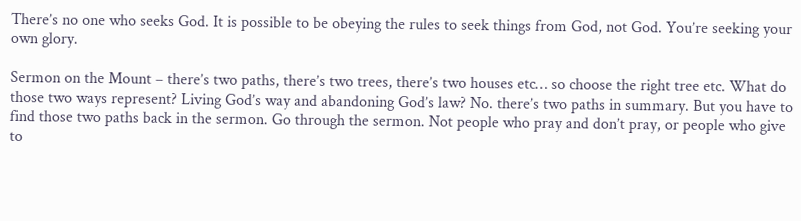There’s no one who seeks God. It is possible to be obeying the rules to seek things from God, not God. You’re seeking your own glory.

Sermon on the Mount – there’s two paths, there’s two trees, there’s two houses etc… so choose the right tree etc. What do those two ways represent? Living God’s way and abandoning God’s law? No. there’s two paths in summary. But you have to find those two paths back in the sermon. Go through the sermon. Not people who pray and don’t pray, or people who give to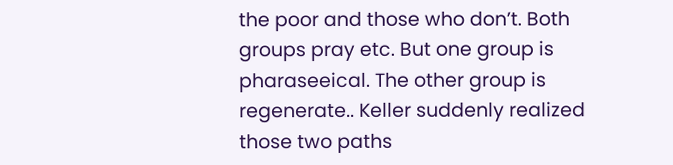the poor and those who don’t. Both groups pray etc. But one group is pharaseeical. The other group is regenerate.. Keller suddenly realized those two paths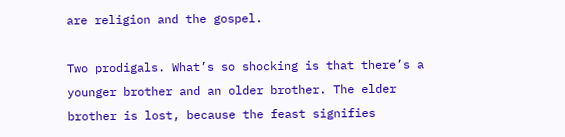are religion and the gospel.

Two prodigals. What’s so shocking is that there’s a younger brother and an older brother. The elder brother is lost, because the feast signifies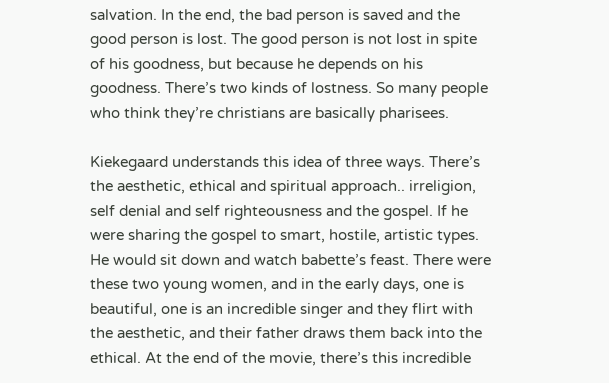salvation. In the end, the bad person is saved and the good person is lost. The good person is not lost in spite of his goodness, but because he depends on his goodness. There’s two kinds of lostness. So many people who think they’re christians are basically pharisees.

Kiekegaard understands this idea of three ways. There’s the aesthetic, ethical and spiritual approach.. irreligion, self denial and self righteousness and the gospel. If he were sharing the gospel to smart, hostile, artistic types. He would sit down and watch babette’s feast. There were these two young women, and in the early days, one is beautiful, one is an incredible singer and they flirt with the aesthetic, and their father draws them back into the ethical. At the end of the movie, there’s this incredible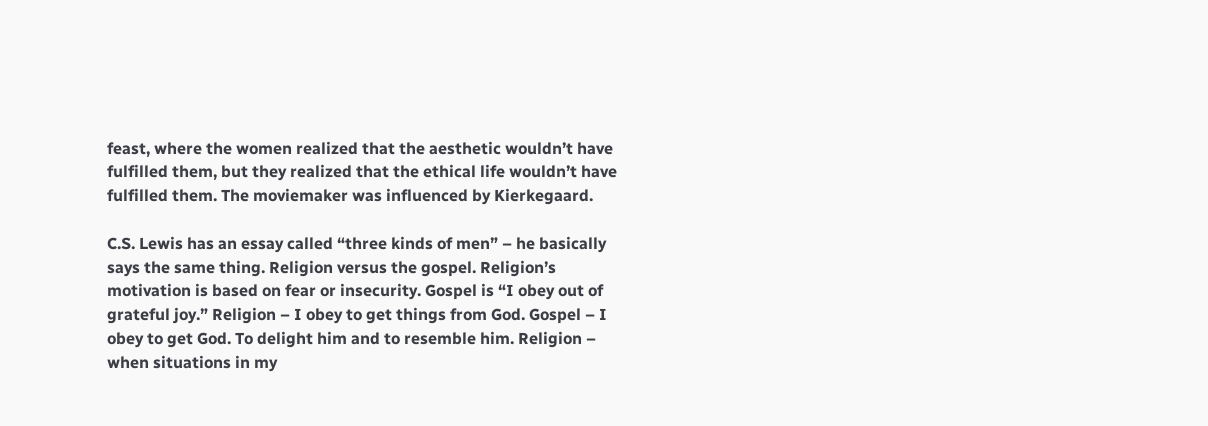feast, where the women realized that the aesthetic wouldn’t have fulfilled them, but they realized that the ethical life wouldn’t have fulfilled them. The moviemaker was influenced by Kierkegaard.

C.S. Lewis has an essay called “three kinds of men” – he basically says the same thing. Religion versus the gospel. Religion’s motivation is based on fear or insecurity. Gospel is “I obey out of grateful joy.” Religion – I obey to get things from God. Gospel – I obey to get God. To delight him and to resemble him. Religion – when situations in my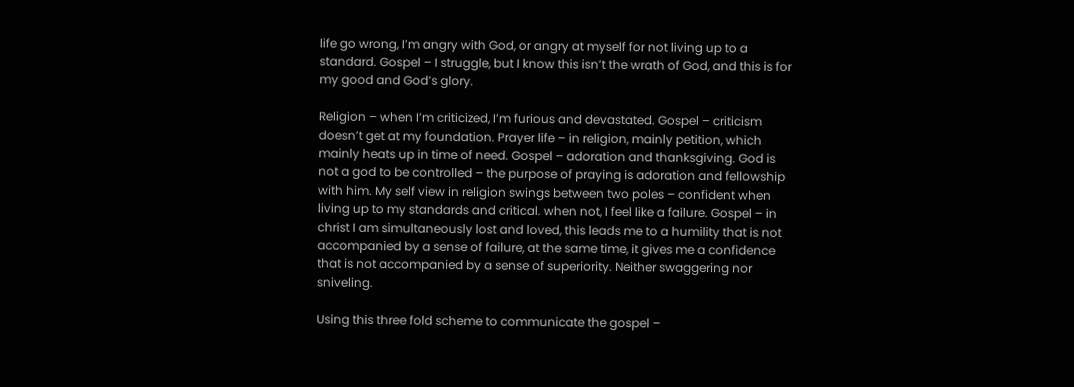life go wrong, I’m angry with God, or angry at myself for not living up to a standard. Gospel – I struggle, but I know this isn’t the wrath of God, and this is for my good and God’s glory.

Religion – when I’m criticized, I’m furious and devastated. Gospel – criticism doesn’t get at my foundation. Prayer life – in religion, mainly petition, which mainly heats up in time of need. Gospel – adoration and thanksgiving. God is not a god to be controlled – the purpose of praying is adoration and fellowship with him. My self view in religion swings between two poles – confident when living up to my standards and critical. when not, I feel like a failure. Gospel – in christ I am simultaneously lost and loved, this leads me to a humility that is not accompanied by a sense of failure, at the same time, it gives me a confidence that is not accompanied by a sense of superiority. Neither swaggering nor sniveling.

Using this three fold scheme to communicate the gospel –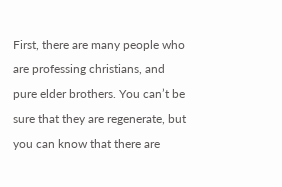First, there are many people who are professing christians, and pure elder brothers. You can’t be sure that they are regenerate, but you can know that there are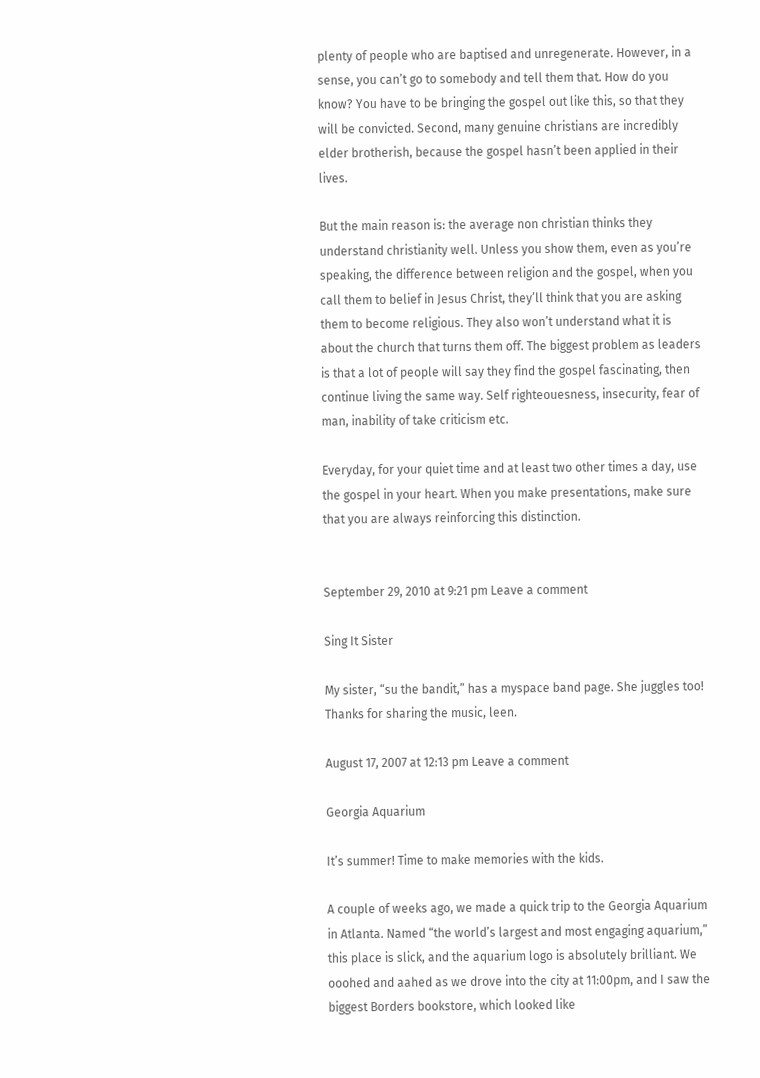plenty of people who are baptised and unregenerate. However, in a sense, you can’t go to somebody and tell them that. How do you know? You have to be bringing the gospel out like this, so that they will be convicted. Second, many genuine christians are incredibly elder brotherish, because the gospel hasn’t been applied in their lives.

But the main reason is: the average non christian thinks they understand christianity well. Unless you show them, even as you’re speaking, the difference between religion and the gospel, when you call them to belief in Jesus Christ, they’ll think that you are asking them to become religious. They also won’t understand what it is about the church that turns them off. The biggest problem as leaders is that a lot of people will say they find the gospel fascinating, then continue living the same way. Self righteouesness, insecurity, fear of man, inability of take criticism etc.

Everyday, for your quiet time and at least two other times a day, use the gospel in your heart. When you make presentations, make sure that you are always reinforcing this distinction.


September 29, 2010 at 9:21 pm Leave a comment

Sing It Sister

My sister, “su the bandit,” has a myspace band page. She juggles too! Thanks for sharing the music, leen.

August 17, 2007 at 12:13 pm Leave a comment

Georgia Aquarium

It’s summer! Time to make memories with the kids.

A couple of weeks ago, we made a quick trip to the Georgia Aquarium in Atlanta. Named “the world’s largest and most engaging aquarium,” this place is slick, and the aquarium logo is absolutely brilliant. We ooohed and aahed as we drove into the city at 11:00pm, and I saw the biggest Borders bookstore, which looked like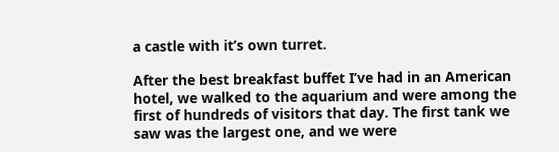a castle with it’s own turret.

After the best breakfast buffet I’ve had in an American hotel, we walked to the aquarium and were among the first of hundreds of visitors that day. The first tank we saw was the largest one, and we were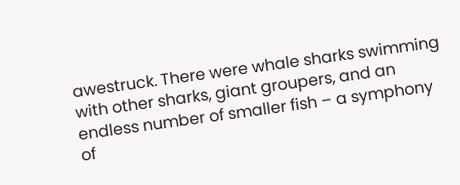awestruck. There were whale sharks swimming with other sharks, giant groupers, and an endless number of smaller fish – a symphony of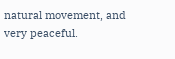natural movement, and very peaceful.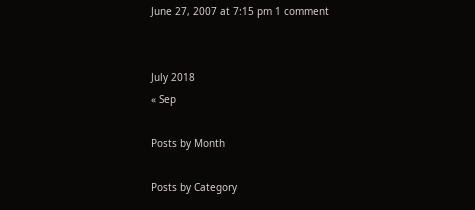June 27, 2007 at 7:15 pm 1 comment


July 2018
« Sep

Posts by Month

Posts by Category